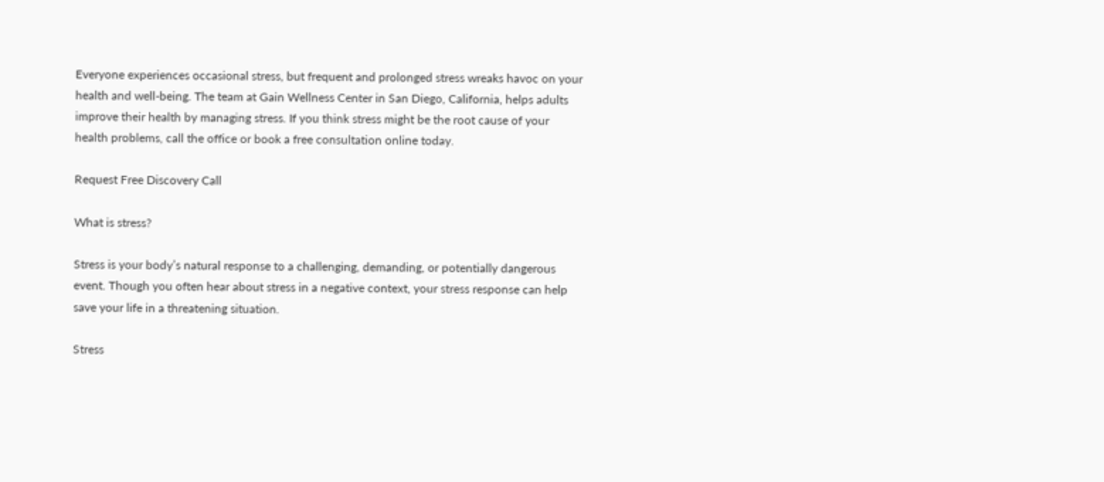Everyone experiences occasional stress, but frequent and prolonged stress wreaks havoc on your health and well-being. The team at Gain Wellness Center in San Diego, California, helps adults improve their health by managing stress. If you think stress might be the root cause of your health problems, call the office or book a free consultation online today.

Request Free Discovery Call

What is stress?

Stress is your body’s natural response to a challenging, demanding, or potentially dangerous event. Though you often hear about stress in a negative context, your stress response can help save your life in a threatening situation.

Stress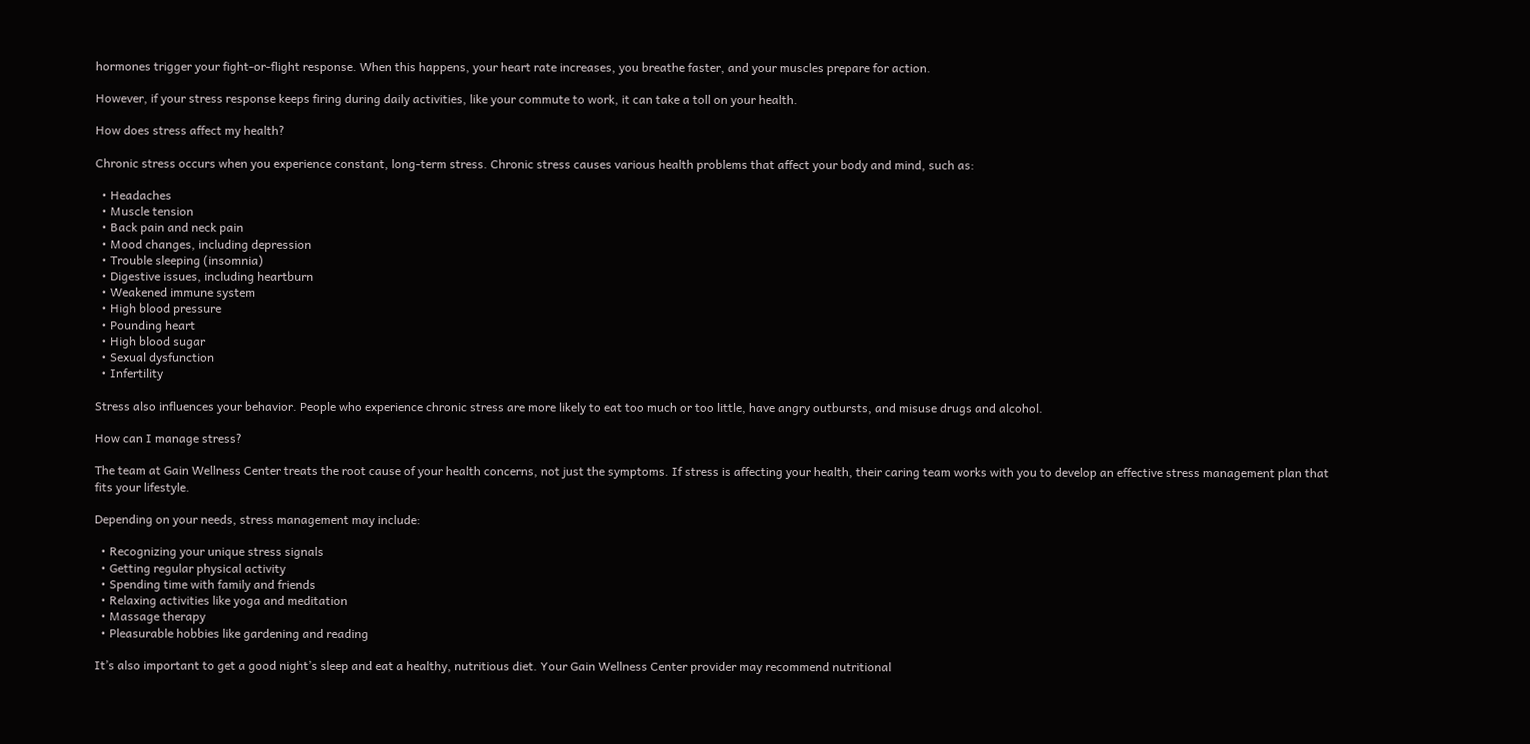hormones trigger your fight-or-flight response. When this happens, your heart rate increases, you breathe faster, and your muscles prepare for action.

However, if your stress response keeps firing during daily activities, like your commute to work, it can take a toll on your health.

How does stress affect my health?

Chronic stress occurs when you experience constant, long-term stress. Chronic stress causes various health problems that affect your body and mind, such as:

  • Headaches
  • Muscle tension
  • Back pain and neck pain
  • Mood changes, including depression
  • Trouble sleeping (insomnia)
  • Digestive issues, including heartburn
  • Weakened immune system
  • High blood pressure
  • Pounding heart
  • High blood sugar
  • Sexual dysfunction
  • Infertility

Stress also influences your behavior. People who experience chronic stress are more likely to eat too much or too little, have angry outbursts, and misuse drugs and alcohol.

How can I manage stress?

The team at Gain Wellness Center treats the root cause of your health concerns, not just the symptoms. If stress is affecting your health, their caring team works with you to develop an effective stress management plan that fits your lifestyle.

Depending on your needs, stress management may include:

  • Recognizing your unique stress signals
  • Getting regular physical activity
  • Spending time with family and friends
  • Relaxing activities like yoga and meditation
  • Massage therapy
  • Pleasurable hobbies like gardening and reading

It’s also important to get a good night’s sleep and eat a healthy, nutritious diet. Your Gain Wellness Center provider may recommend nutritional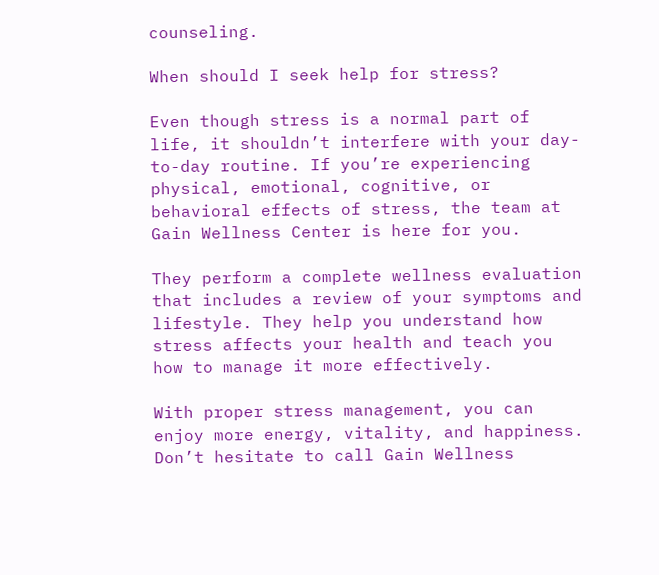counseling.

When should I seek help for stress?

Even though stress is a normal part of life, it shouldn’t interfere with your day-to-day routine. If you’re experiencing physical, emotional, cognitive, or behavioral effects of stress, the team at Gain Wellness Center is here for you.

They perform a complete wellness evaluation that includes a review of your symptoms and lifestyle. They help you understand how stress affects your health and teach you how to manage it more effectively.

With proper stress management, you can enjoy more energy, vitality, and happiness. Don’t hesitate to call Gain Wellness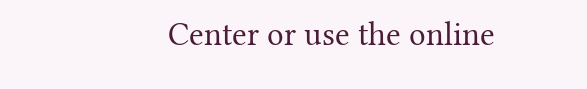Center or use the online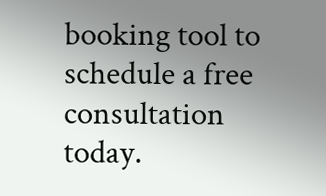booking tool to schedule a free consultation today.